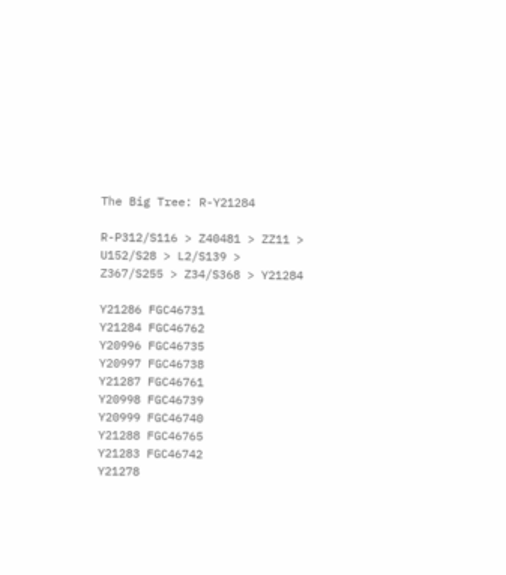The Big Tree: R-Y21284

R-P312/S116 > Z40481 > ZZ11 > U152/S28 > L2/S139 > Z367/S255 > Z34/S368 > Y21284

Y21286 FGC46731
Y21284 FGC46762
Y20996 FGC46735
Y20997 FGC46738
Y21287 FGC46761
Y20998 FGC46739
Y20999 FGC46740
Y21288 FGC46765
Y21283 FGC46742
Y21278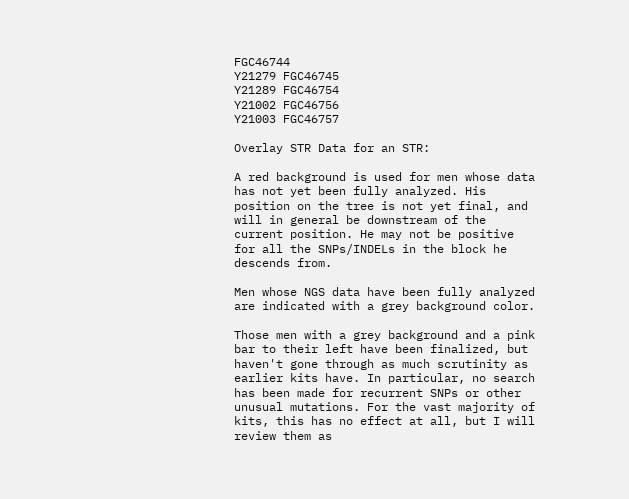FGC46744
Y21279 FGC46745
Y21289 FGC46754
Y21002 FGC46756
Y21003 FGC46757

Overlay STR Data for an STR:

A red background is used for men whose data has not yet been fully analyzed. His position on the tree is not yet final, and will in general be downstream of the current position. He may not be positive for all the SNPs/INDELs in the block he descends from.

Men whose NGS data have been fully analyzed are indicated with a grey background color.

Those men with a grey background and a pink bar to their left have been finalized, but haven't gone through as much scrutinity as earlier kits have. In particular, no search has been made for recurrent SNPs or other unusual mutations. For the vast majority of kits, this has no effect at all, but I will review them as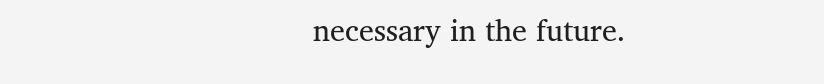necessary in the future.